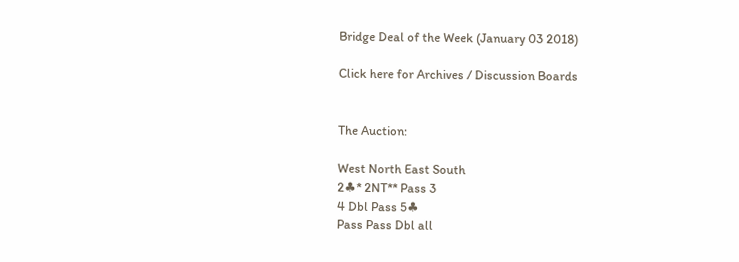Bridge Deal of the Week (January 03 2018)

Click here for Archives / Discussion Boards


The Auction:

West North East South
2♣* 2NT** Pass 3
4 Dbl Pass 5♣
Pass Pass Dbl all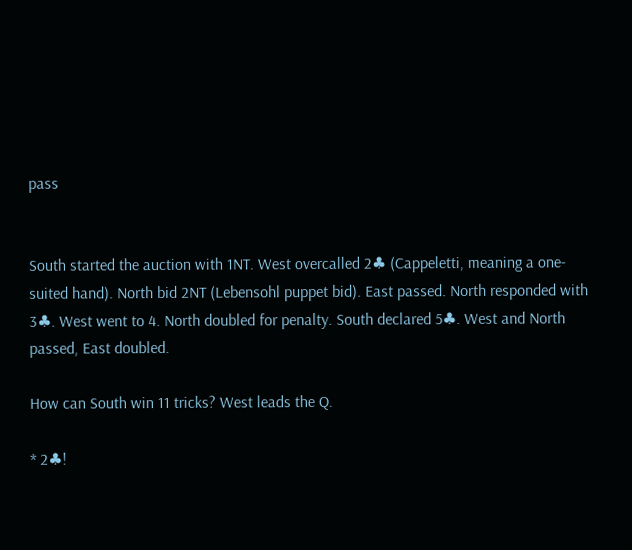pass


South started the auction with 1NT. West overcalled 2♣ (Cappeletti, meaning a one-suited hand). North bid 2NT (Lebensohl puppet bid). East passed. North responded with 3♣. West went to 4. North doubled for penalty. South declared 5♣. West and North passed, East doubled.

How can South win 11 tricks? West leads the Q.

* 2♣!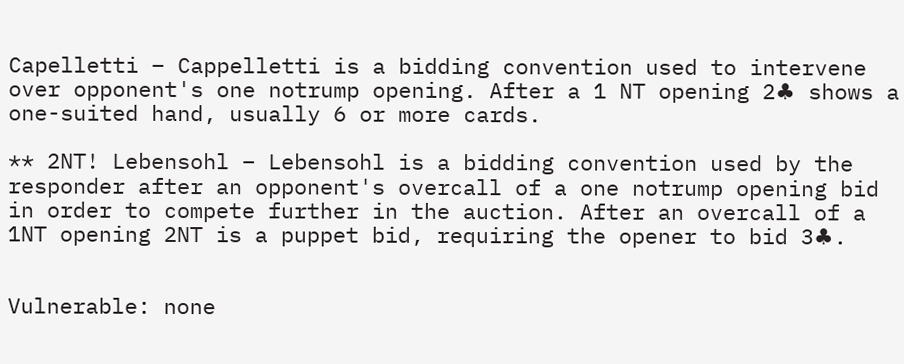Capelletti – Cappelletti is a bidding convention used to intervene over opponent's one notrump opening. After a 1 NT opening 2♣ shows a one-suited hand, usually 6 or more cards.

** 2NT! Lebensohl – Lebensohl is a bidding convention used by the responder after an opponent's overcall of a one notrump opening bid in order to compete further in the auction. After an overcall of a 1NT opening 2NT is a puppet bid, requiring the opener to bid 3♣.


Vulnerable: none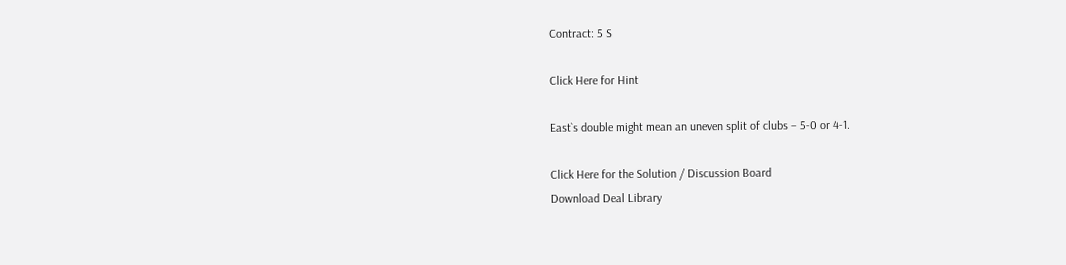Contract: 5 S

Click Here for Hint

East`s double might mean an uneven split of clubs – 5-0 or 4-1.

Click Here for the Solution / Discussion Board
Download Deal Library